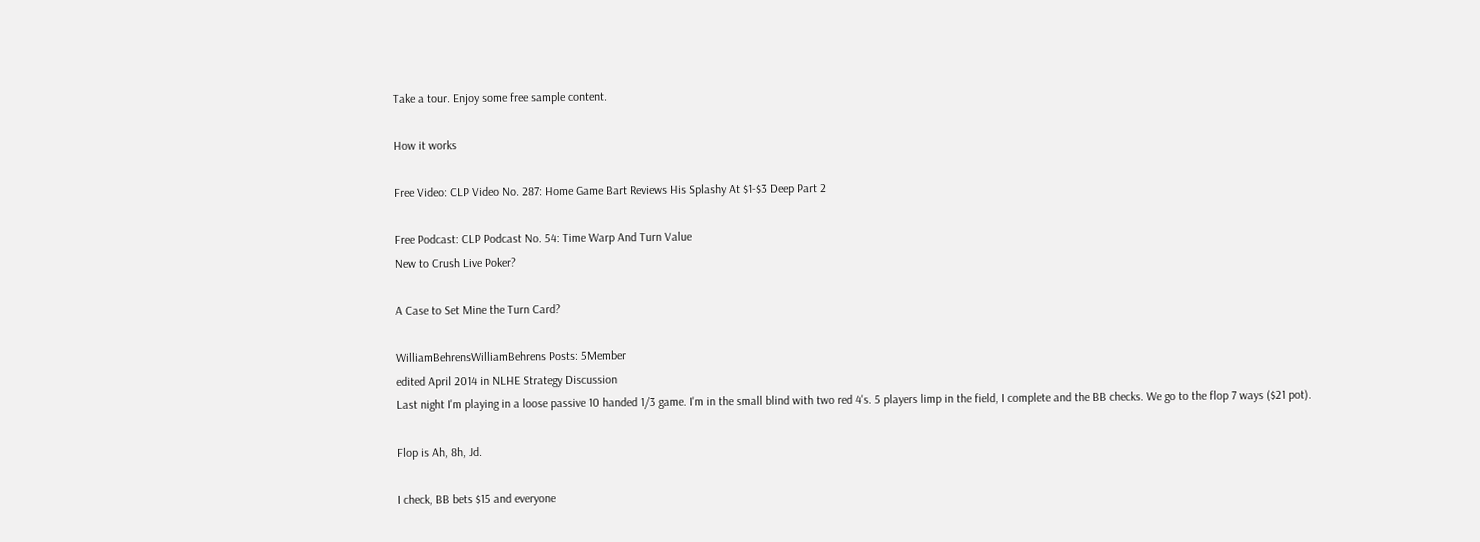Take a tour. Enjoy some free sample content.

How it works

Free Video: CLP Video No. 287: Home Game Bart Reviews His Splashy At $1-$3 Deep Part 2

Free Podcast: CLP Podcast No. 54: Time Warp And Turn Value
New to Crush Live Poker?

A Case to Set Mine the Turn Card?

WilliamBehrensWilliamBehrens Posts: 5Member
edited April 2014 in NLHE Strategy Discussion
Last night I'm playing in a loose passive 10 handed 1/3 game. I'm in the small blind with two red 4's. 5 players limp in the field, I complete and the BB checks. We go to the flop 7 ways ($21 pot).

Flop is Ah, 8h, Jd.

I check, BB bets $15 and everyone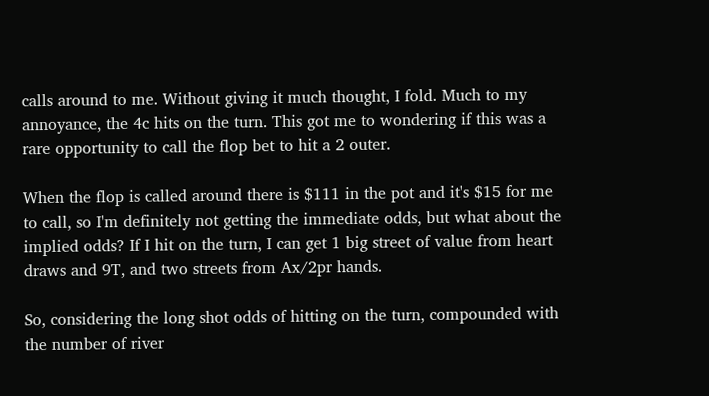calls around to me. Without giving it much thought, I fold. Much to my annoyance, the 4c hits on the turn. This got me to wondering if this was a rare opportunity to call the flop bet to hit a 2 outer.

When the flop is called around there is $111 in the pot and it's $15 for me to call, so I'm definitely not getting the immediate odds, but what about the implied odds? If I hit on the turn, I can get 1 big street of value from heart draws and 9T, and two streets from Ax/2pr hands.

So, considering the long shot odds of hitting on the turn, compounded with the number of river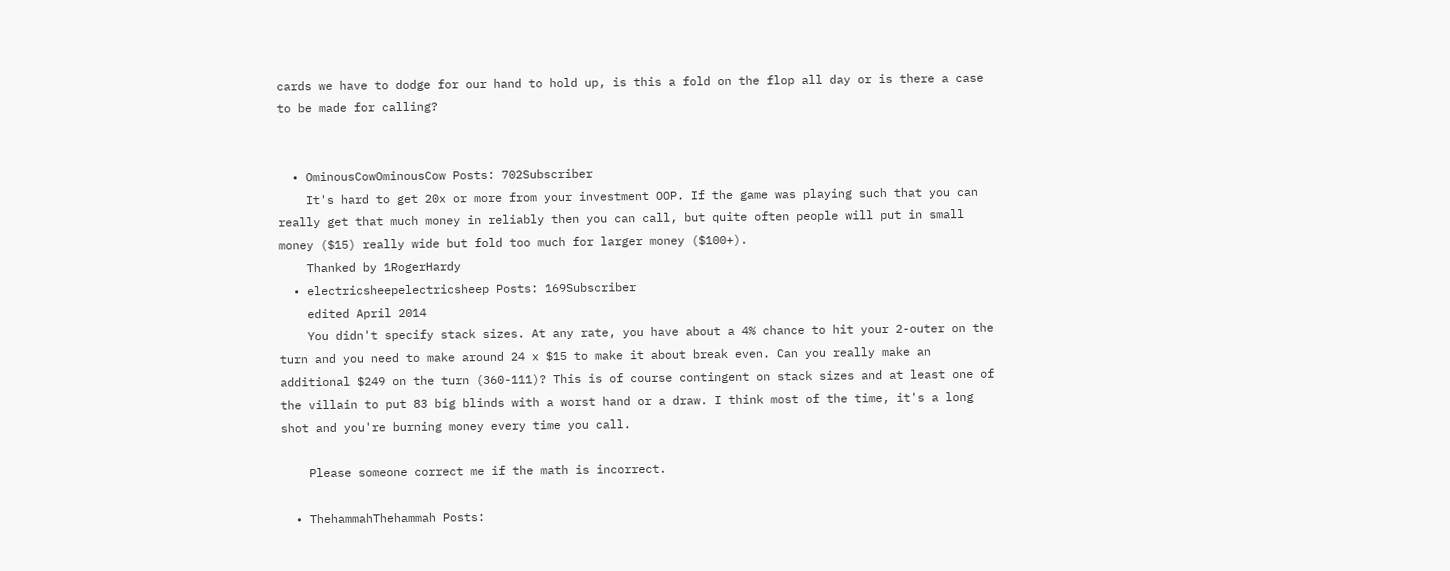cards we have to dodge for our hand to hold up, is this a fold on the flop all day or is there a case to be made for calling?


  • OminousCowOminousCow Posts: 702Subscriber
    It's hard to get 20x or more from your investment OOP. If the game was playing such that you can really get that much money in reliably then you can call, but quite often people will put in small money ($15) really wide but fold too much for larger money ($100+).
    Thanked by 1RogerHardy
  • electricsheepelectricsheep Posts: 169Subscriber
    edited April 2014
    You didn't specify stack sizes. At any rate, you have about a 4% chance to hit your 2-outer on the turn and you need to make around 24 x $15 to make it about break even. Can you really make an additional $249 on the turn (360-111)? This is of course contingent on stack sizes and at least one of the villain to put 83 big blinds with a worst hand or a draw. I think most of the time, it's a long shot and you're burning money every time you call.

    Please someone correct me if the math is incorrect.

  • ThehammahThehammah Posts: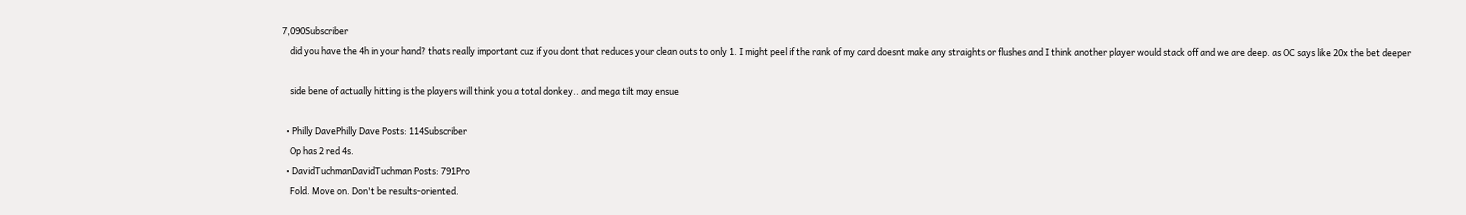7,090Subscriber
    did you have the 4h in your hand? thats really important cuz if you dont that reduces your clean outs to only 1. I might peel if the rank of my card doesnt make any straights or flushes and I think another player would stack off and we are deep. as OC says like 20x the bet deeper

    side bene of actually hitting is the players will think you a total donkey.. and mega tilt may ensue

  • Philly DavePhilly Dave Posts: 114Subscriber
    Op has 2 red 4s.
  • DavidTuchmanDavidTuchman Posts: 791Pro
    Fold. Move on. Don't be results-oriented.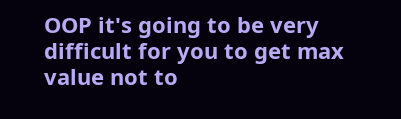OOP it's going to be very difficult for you to get max value not to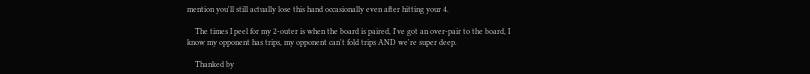mention you'll still actually lose this hand occasionally even after hitting your 4.

    The times I peel for my 2-outer is when the board is paired, I've got an over-pair to the board, I know my opponent has trips, my opponent can't fold trips AND we're super deep.

    Thanked by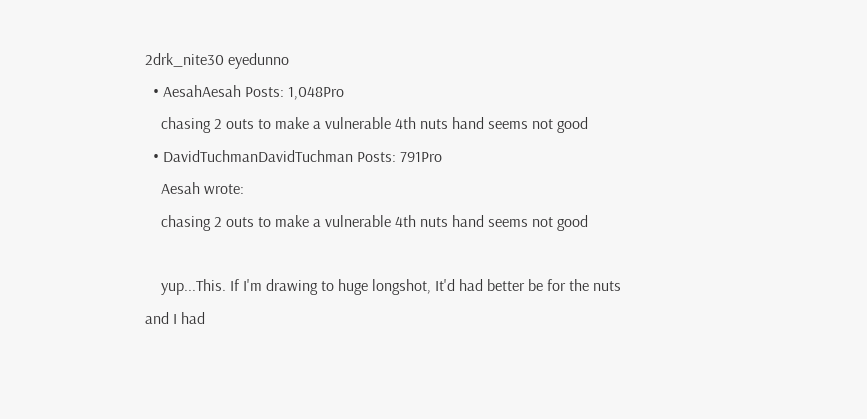2drk_nite30 eyedunno
  • AesahAesah Posts: 1,048Pro
    chasing 2 outs to make a vulnerable 4th nuts hand seems not good
  • DavidTuchmanDavidTuchman Posts: 791Pro
    Aesah wrote:
    chasing 2 outs to make a vulnerable 4th nuts hand seems not good

    yup...This. If I'm drawing to huge longshot, It'd had better be for the nuts and I had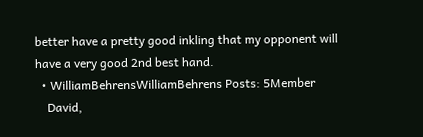better have a pretty good inkling that my opponent will have a very good 2nd best hand.
  • WilliamBehrensWilliamBehrens Posts: 5Member
    David,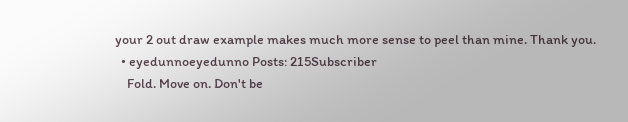your 2 out draw example makes much more sense to peel than mine. Thank you.
  • eyedunnoeyedunno Posts: 215Subscriber
    Fold. Move on. Don't be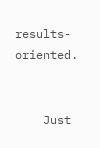results-oriented.


    Just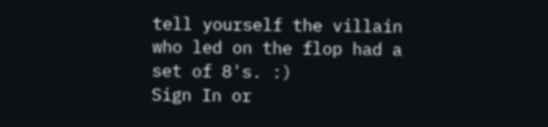tell yourself the villain who led on the flop had a set of 8's. :)
Sign In or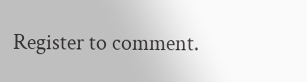Register to comment.